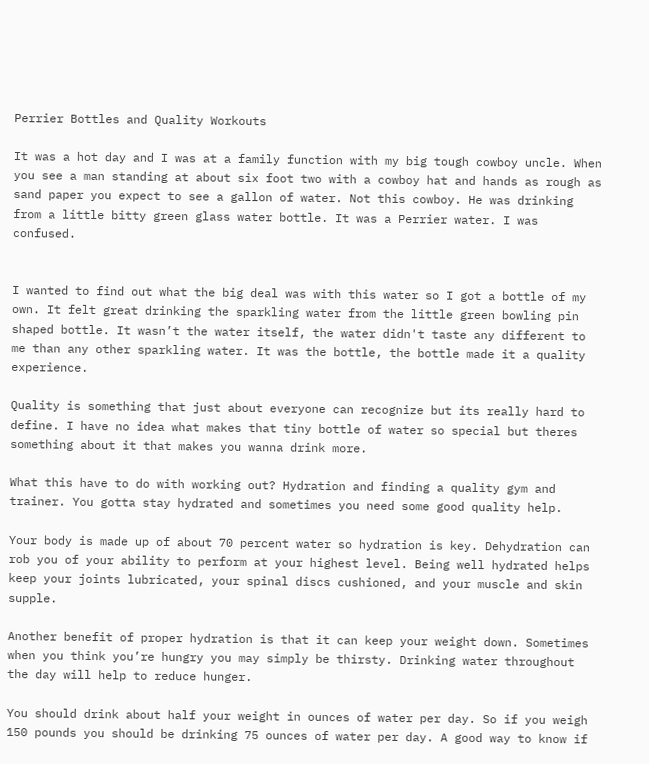Perrier Bottles and Quality Workouts

It was a hot day and I was at a family function with my big tough cowboy uncle. When you see a man standing at about six foot two with a cowboy hat and hands as rough as sand paper you expect to see a gallon of water. Not this cowboy. He was drinking from a little bitty green glass water bottle. It was a Perrier water. I was confused.


I wanted to find out what the big deal was with this water so I got a bottle of my own. It felt great drinking the sparkling water from the little green bowling pin shaped bottle. It wasn’t the water itself, the water didn't taste any different to me than any other sparkling water. It was the bottle, the bottle made it a quality experience.

Quality is something that just about everyone can recognize but its really hard to define. I have no idea what makes that tiny bottle of water so special but theres something about it that makes you wanna drink more.

What this have to do with working out? Hydration and finding a quality gym and trainer. You gotta stay hydrated and sometimes you need some good quality help.

Your body is made up of about 70 percent water so hydration is key. Dehydration can rob you of your ability to perform at your highest level. Being well hydrated helps keep your joints lubricated, your spinal discs cushioned, and your muscle and skin supple.

Another benefit of proper hydration is that it can keep your weight down. Sometimes when you think you’re hungry you may simply be thirsty. Drinking water throughout the day will help to reduce hunger.

You should drink about half your weight in ounces of water per day. So if you weigh 150 pounds you should be drinking 75 ounces of water per day. A good way to know if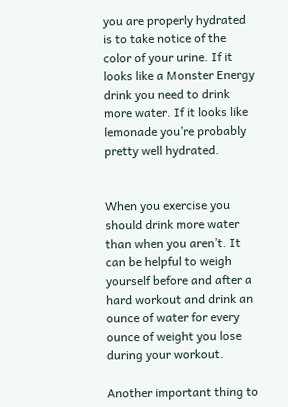you are properly hydrated is to take notice of the color of your urine. If it looks like a Monster Energy drink you need to drink more water. If it looks like lemonade you’re probably pretty well hydrated.


When you exercise you should drink more water than when you aren’t. It can be helpful to weigh yourself before and after a hard workout and drink an ounce of water for every ounce of weight you lose during your workout.

Another important thing to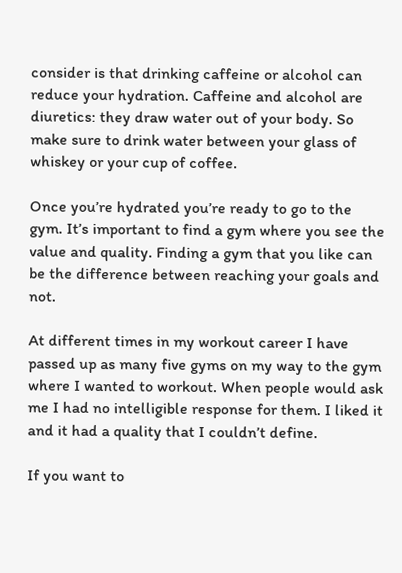consider is that drinking caffeine or alcohol can reduce your hydration. Caffeine and alcohol are diuretics: they draw water out of your body. So make sure to drink water between your glass of whiskey or your cup of coffee.

Once you’re hydrated you’re ready to go to the gym. It’s important to find a gym where you see the value and quality. Finding a gym that you like can be the difference between reaching your goals and not.

At different times in my workout career I have passed up as many five gyms on my way to the gym where I wanted to workout. When people would ask me I had no intelligible response for them. I liked it and it had a quality that I couldn’t define.

If you want to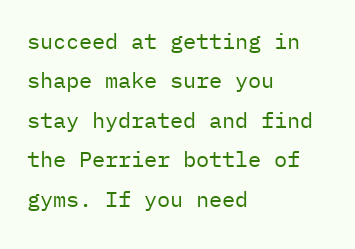succeed at getting in shape make sure you stay hydrated and find the Perrier bottle of gyms. If you need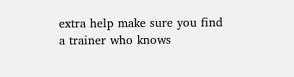extra help make sure you find a trainer who knows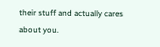their stuff and actually cares about you.